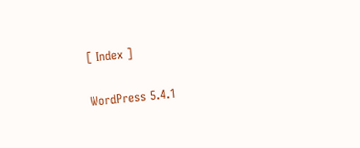[ Index ]

WordPress 5.4.1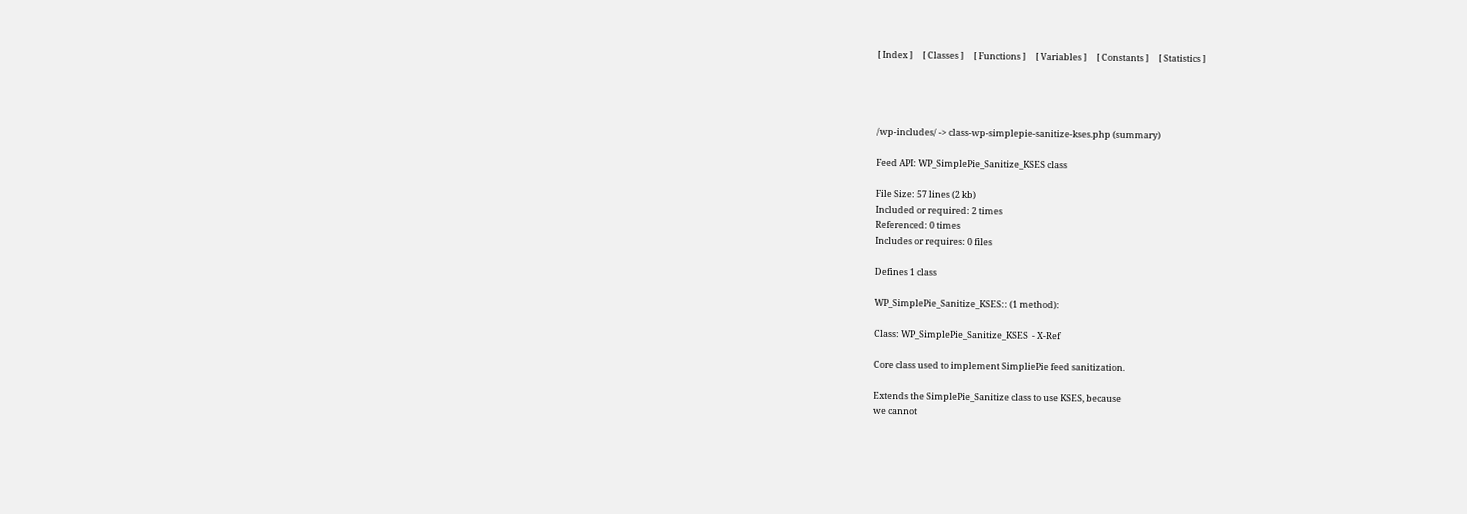[ Index ]     [ Classes ]     [ Functions ]     [ Variables ]     [ Constants ]     [ Statistics ]




/wp-includes/ -> class-wp-simplepie-sanitize-kses.php (summary)

Feed API: WP_SimplePie_Sanitize_KSES class

File Size: 57 lines (2 kb)
Included or required: 2 times
Referenced: 0 times
Includes or requires: 0 files

Defines 1 class

WP_SimplePie_Sanitize_KSES:: (1 method):

Class: WP_SimplePie_Sanitize_KSES  - X-Ref

Core class used to implement SimpliePie feed sanitization.

Extends the SimplePie_Sanitize class to use KSES, because
we cannot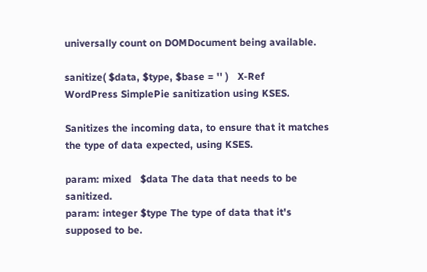universally count on DOMDocument being available.

sanitize( $data, $type, $base = '' )   X-Ref
WordPress SimplePie sanitization using KSES.

Sanitizes the incoming data, to ensure that it matches the type of data expected, using KSES.

param: mixed   $data The data that needs to be sanitized.
param: integer $type The type of data that it's supposed to be.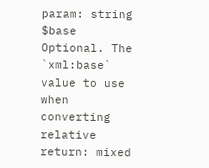param: string  $base Optional. The `xml:base` value to use when converting relative
return: mixed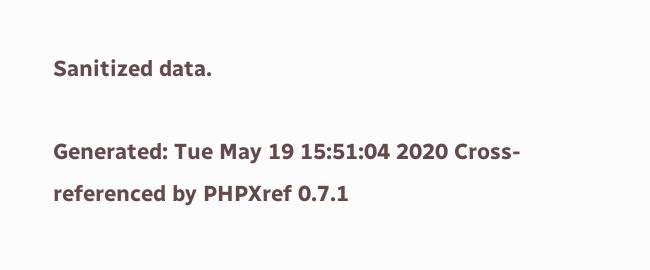Sanitized data.

Generated: Tue May 19 15:51:04 2020 Cross-referenced by PHPXref 0.7.1